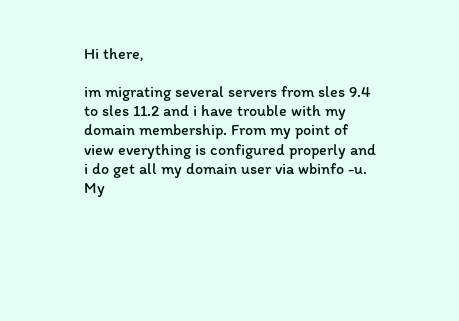Hi there,

im migrating several servers from sles 9.4 to sles 11.2 and i have trouble with my domain membership. From my point of view everything is configured properly and i do get all my domain user via wbinfo -u. My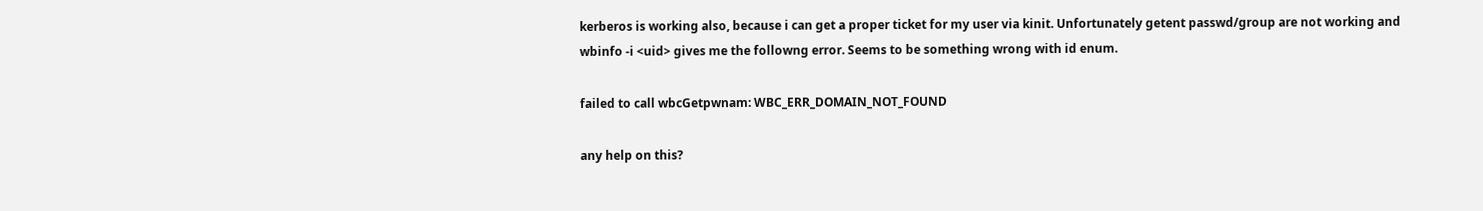kerberos is working also, because i can get a proper ticket for my user via kinit. Unfortunately getent passwd/group are not working and wbinfo -i <uid> gives me the followng error. Seems to be something wrong with id enum.

failed to call wbcGetpwnam: WBC_ERR_DOMAIN_NOT_FOUND

any help on this?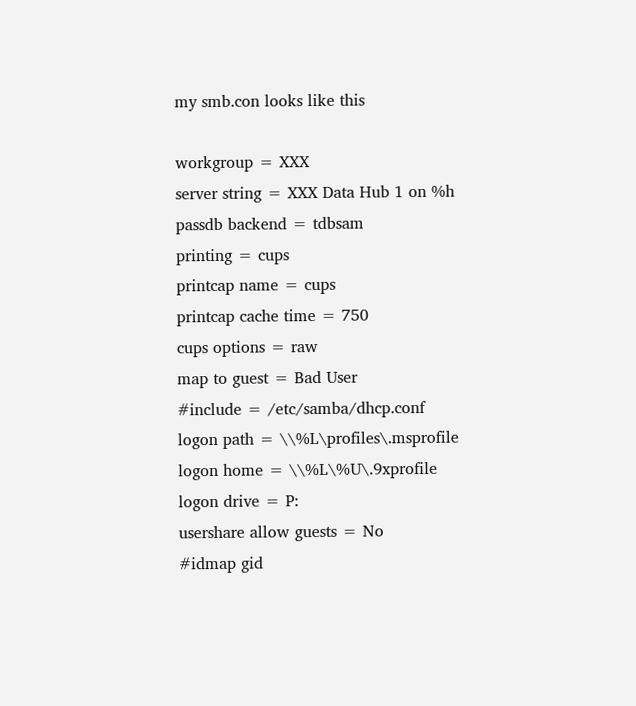my smb.con looks like this

workgroup = XXX
server string = XXX Data Hub 1 on %h
passdb backend = tdbsam
printing = cups
printcap name = cups
printcap cache time = 750
cups options = raw
map to guest = Bad User
#include = /etc/samba/dhcp.conf
logon path = \\%L\profiles\.msprofile
logon home = \\%L\%U\.9xprofile
logon drive = P:
usershare allow guests = No
#idmap gid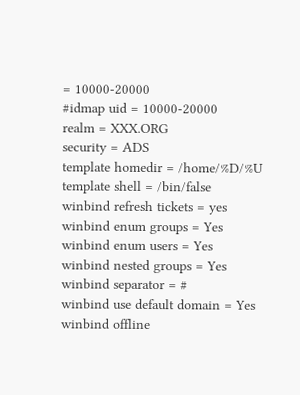= 10000-20000
#idmap uid = 10000-20000
realm = XXX.ORG
security = ADS
template homedir = /home/%D/%U
template shell = /bin/false
winbind refresh tickets = yes
winbind enum groups = Yes
winbind enum users = Yes
winbind nested groups = Yes
winbind separator = #
winbind use default domain = Yes
winbind offline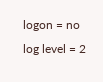logon = no
log level = 2